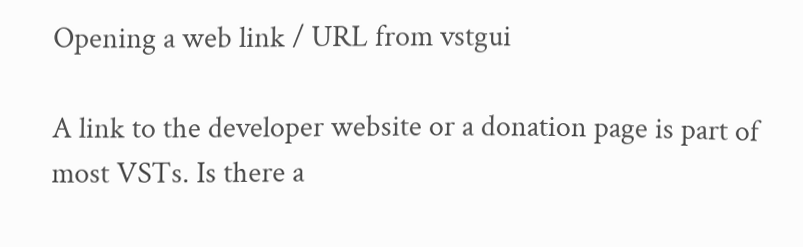Opening a web link / URL from vstgui

A link to the developer website or a donation page is part of most VSTs. Is there a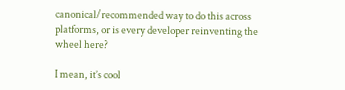canonical/recommended way to do this across platforms, or is every developer reinventing the wheel here?

I mean, it’s cool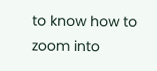to know how to zoom into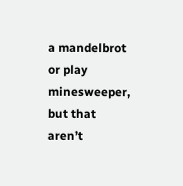a mandelbrot or play minesweeper, but that aren’t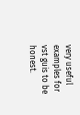very useful examples for vst guis to be honest.